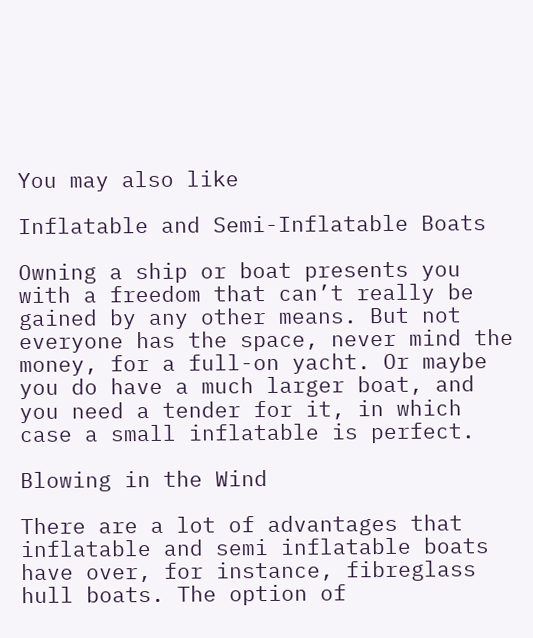You may also like

Inflatable and Semi-Inflatable Boats

Owning a ship or boat presents you with a freedom that can’t really be gained by any other means. But not everyone has the space, never mind the money, for a full-on yacht. Or maybe you do have a much larger boat, and you need a tender for it, in which case a small inflatable is perfect.

Blowing in the Wind

There are a lot of advantages that inflatable and semi inflatable boats have over, for instance, fibreglass hull boats. The option of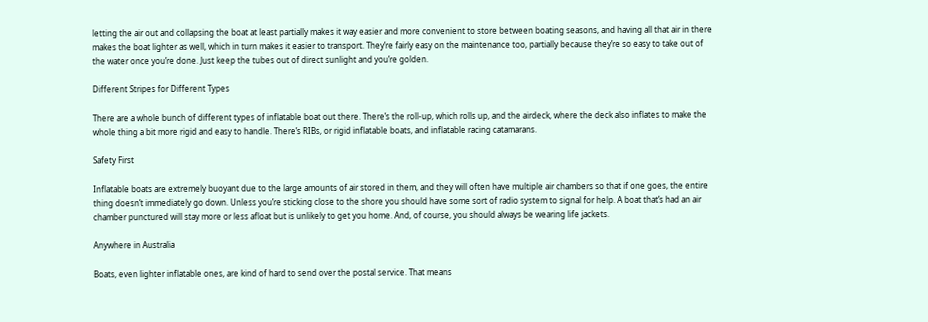letting the air out and collapsing the boat at least partially makes it way easier and more convenient to store between boating seasons, and having all that air in there makes the boat lighter as well, which in turn makes it easier to transport. They’re fairly easy on the maintenance too, partially because they’re so easy to take out of the water once you’re done. Just keep the tubes out of direct sunlight and you’re golden.

Different Stripes for Different Types

There are a whole bunch of different types of inflatable boat out there. There’s the roll-up, which rolls up, and the airdeck, where the deck also inflates to make the whole thing a bit more rigid and easy to handle. There’s RIBs, or rigid inflatable boats, and inflatable racing catamarans.

Safety First

Inflatable boats are extremely buoyant due to the large amounts of air stored in them, and they will often have multiple air chambers so that if one goes, the entire thing doesn’t immediately go down. Unless you’re sticking close to the shore you should have some sort of radio system to signal for help. A boat that’s had an air chamber punctured will stay more or less afloat but is unlikely to get you home. And, of course, you should always be wearing life jackets.

Anywhere in Australia

Boats, even lighter inflatable ones, are kind of hard to send over the postal service. That means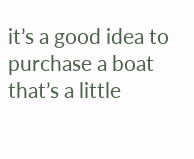it’s a good idea to purchase a boat that’s a little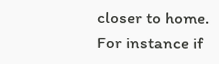closer to home. For instance if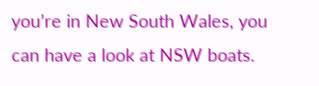you’re in New South Wales, you can have a look at NSW boats.